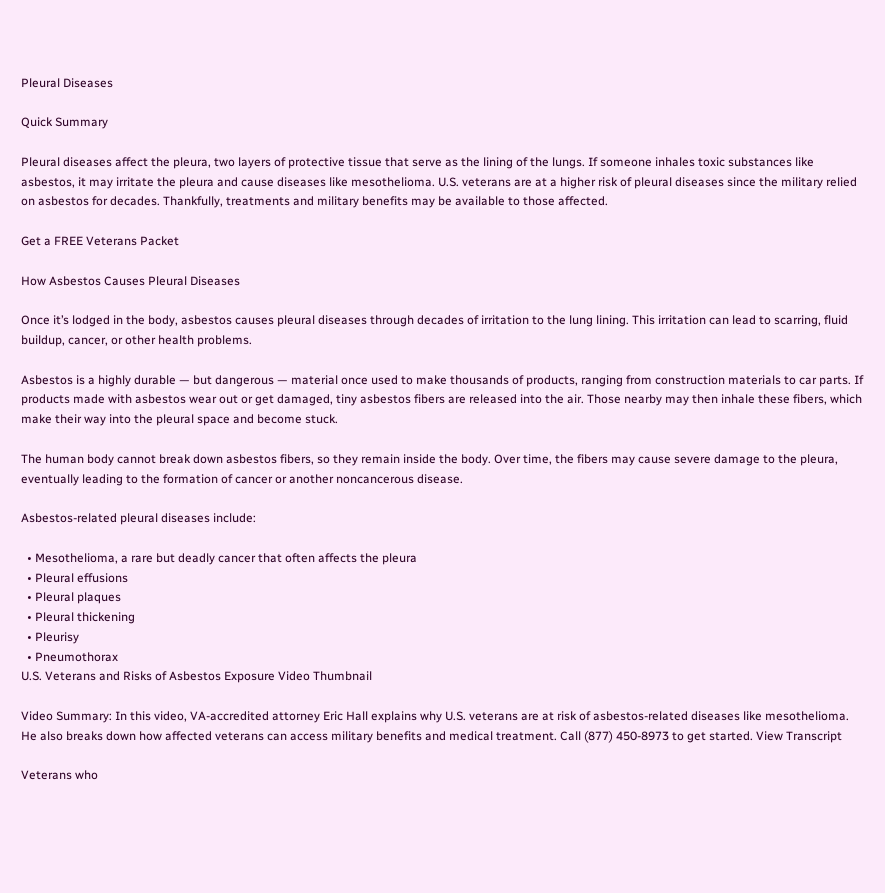Pleural Diseases

Quick Summary

Pleural diseases affect the pleura, two layers of protective tissue that serve as the lining of the lungs. If someone inhales toxic substances like asbestos, it may irritate the pleura and cause diseases like mesothelioma. U.S. veterans are at a higher risk of pleural diseases since the military relied on asbestos for decades. Thankfully, treatments and military benefits may be available to those affected.

Get a FREE Veterans Packet

How Asbestos Causes Pleural Diseases

Once it’s lodged in the body, asbestos causes pleural diseases through decades of irritation to the lung lining. This irritation can lead to scarring, fluid buildup, cancer, or other health problems.

Asbestos is a highly durable — but dangerous — material once used to make thousands of products, ranging from construction materials to car parts. If products made with asbestos wear out or get damaged, tiny asbestos fibers are released into the air. Those nearby may then inhale these fibers, which make their way into the pleural space and become stuck.

The human body cannot break down asbestos fibers, so they remain inside the body. Over time, the fibers may cause severe damage to the pleura, eventually leading to the formation of cancer or another noncancerous disease.

Asbestos-related pleural diseases include:

  • Mesothelioma, a rare but deadly cancer that often affects the pleura
  • Pleural effusions
  • Pleural plaques
  • Pleural thickening
  • Pleurisy
  • Pneumothorax
U.S. Veterans and Risks of Asbestos Exposure Video Thumbnail

Video Summary: In this video, VA-accredited attorney Eric Hall explains why U.S. veterans are at risk of asbestos-related diseases like mesothelioma. He also breaks down how affected veterans can access military benefits and medical treatment. Call (877) 450-8973 to get started. View Transcript

Veterans who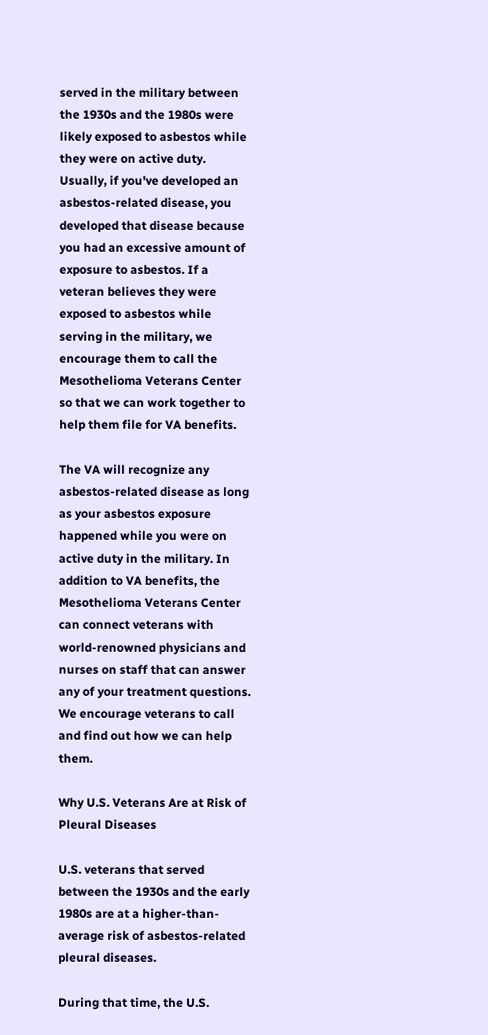served in the military between the 1930s and the 1980s were likely exposed to asbestos while they were on active duty. Usually, if you've developed an asbestos-related disease, you developed that disease because you had an excessive amount of exposure to asbestos. If a veteran believes they were exposed to asbestos while serving in the military, we encourage them to call the Mesothelioma Veterans Center so that we can work together to help them file for VA benefits.

The VA will recognize any asbestos-related disease as long as your asbestos exposure happened while you were on active duty in the military. In addition to VA benefits, the Mesothelioma Veterans Center can connect veterans with world-renowned physicians and nurses on staff that can answer any of your treatment questions. We encourage veterans to call and find out how we can help them.

Why U.S. Veterans Are at Risk of Pleural Diseases

U.S. veterans that served between the 1930s and the early 1980s are at a higher-than-average risk of asbestos-related pleural diseases.

During that time, the U.S.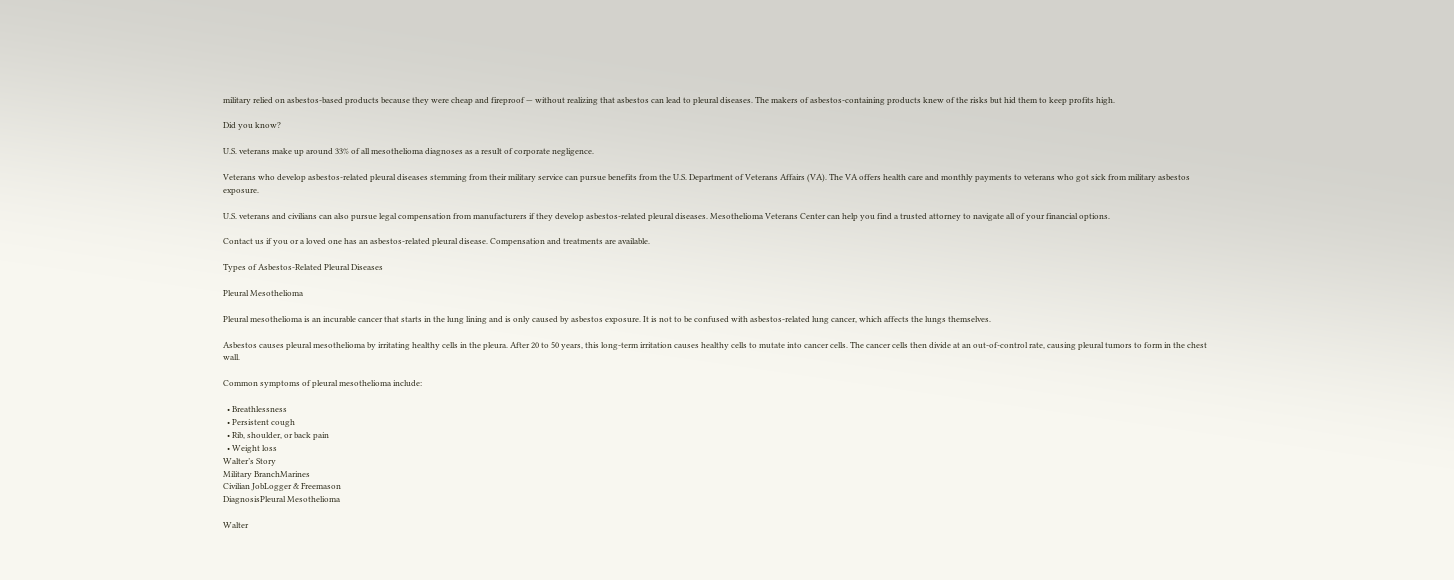military relied on asbestos-based products because they were cheap and fireproof — without realizing that asbestos can lead to pleural diseases. The makers of asbestos-containing products knew of the risks but hid them to keep profits high.

Did you know?

U.S. veterans make up around 33% of all mesothelioma diagnoses as a result of corporate negligence.

Veterans who develop asbestos-related pleural diseases stemming from their military service can pursue benefits from the U.S. Department of Veterans Affairs (VA). The VA offers health care and monthly payments to veterans who got sick from military asbestos exposure.

U.S. veterans and civilians can also pursue legal compensation from manufacturers if they develop asbestos-related pleural diseases. Mesothelioma Veterans Center can help you find a trusted attorney to navigate all of your financial options.

Contact us if you or a loved one has an asbestos-related pleural disease. Compensation and treatments are available.

Types of Asbestos-Related Pleural Diseases

Pleural Mesothelioma

Pleural mesothelioma is an incurable cancer that starts in the lung lining and is only caused by asbestos exposure. It is not to be confused with asbestos-related lung cancer, which affects the lungs themselves.

Asbestos causes pleural mesothelioma by irritating healthy cells in the pleura. After 20 to 50 years, this long-term irritation causes healthy cells to mutate into cancer cells. The cancer cells then divide at an out-of-control rate, causing pleural tumors to form in the chest wall.

Common symptoms of pleural mesothelioma include:

  • Breathlessness
  • Persistent cough
  • Rib, shoulder, or back pain
  • Weight loss
Walter’s Story
Military BranchMarines
Civilian JobLogger & Freemason
DiagnosisPleural Mesothelioma

Walter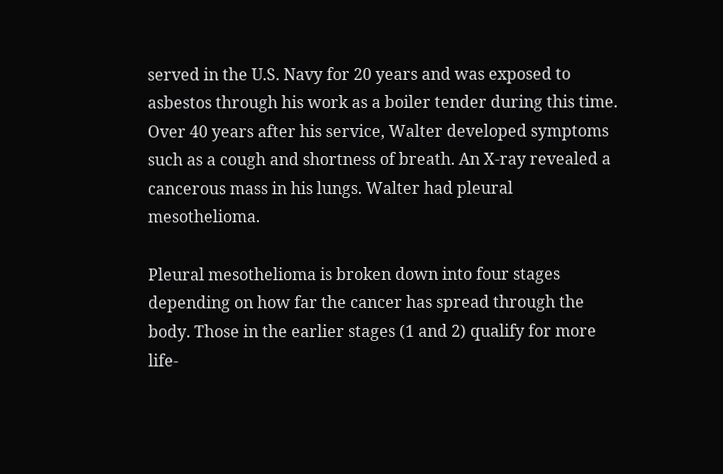served in the U.S. Navy for 20 years and was exposed to asbestos through his work as a boiler tender during this time. Over 40 years after his service, Walter developed symptoms such as a cough and shortness of breath. An X-ray revealed a cancerous mass in his lungs. Walter had pleural mesothelioma.

Pleural mesothelioma is broken down into four stages depending on how far the cancer has spread through the body. Those in the earlier stages (1 and 2) qualify for more life-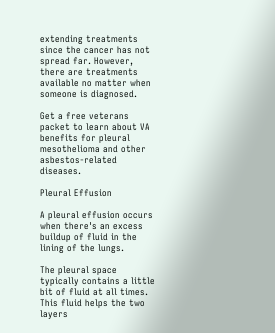extending treatments since the cancer has not spread far. However, there are treatments available no matter when someone is diagnosed.

Get a free veterans packet to learn about VA benefits for pleural mesothelioma and other asbestos-related diseases.

Pleural Effusion

A pleural effusion occurs when there's an excess buildup of fluid in the lining of the lungs.

The pleural space typically contains a little bit of fluid at all times. This fluid helps the two layers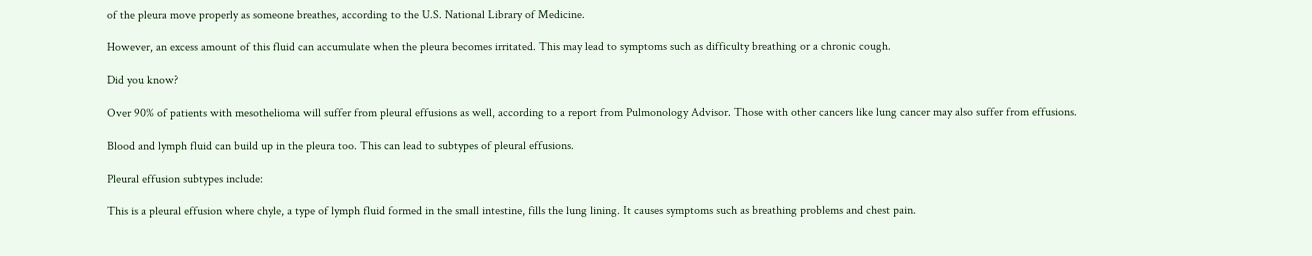of the pleura move properly as someone breathes, according to the U.S. National Library of Medicine.

However, an excess amount of this fluid can accumulate when the pleura becomes irritated. This may lead to symptoms such as difficulty breathing or a chronic cough.

Did you know?

Over 90% of patients with mesothelioma will suffer from pleural effusions as well, according to a report from Pulmonology Advisor. Those with other cancers like lung cancer may also suffer from effusions.

Blood and lymph fluid can build up in the pleura too. This can lead to subtypes of pleural effusions.

Pleural effusion subtypes include:

This is a pleural effusion where chyle, a type of lymph fluid formed in the small intestine, fills the lung lining. It causes symptoms such as breathing problems and chest pain.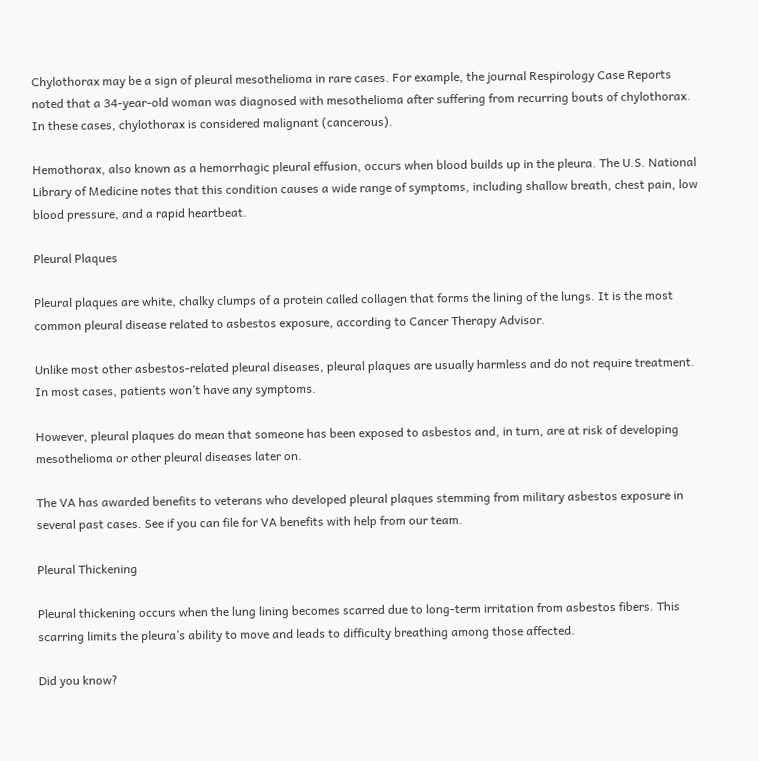Chylothorax may be a sign of pleural mesothelioma in rare cases. For example, the journal Respirology Case Reports noted that a 34-year-old woman was diagnosed with mesothelioma after suffering from recurring bouts of chylothorax. In these cases, chylothorax is considered malignant (cancerous).

Hemothorax, also known as a hemorrhagic pleural effusion, occurs when blood builds up in the pleura. The U.S. National Library of Medicine notes that this condition causes a wide range of symptoms, including shallow breath, chest pain, low blood pressure, and a rapid heartbeat.

Pleural Plaques

Pleural plaques are white, chalky clumps of a protein called collagen that forms the lining of the lungs. It is the most common pleural disease related to asbestos exposure, according to Cancer Therapy Advisor.

Unlike most other asbestos-related pleural diseases, pleural plaques are usually harmless and do not require treatment. In most cases, patients won’t have any symptoms.

However, pleural plaques do mean that someone has been exposed to asbestos and, in turn, are at risk of developing mesothelioma or other pleural diseases later on.

The VA has awarded benefits to veterans who developed pleural plaques stemming from military asbestos exposure in several past cases. See if you can file for VA benefits with help from our team.

Pleural Thickening

Pleural thickening occurs when the lung lining becomes scarred due to long-term irritation from asbestos fibers. This scarring limits the pleura’s ability to move and leads to difficulty breathing among those affected.

Did you know?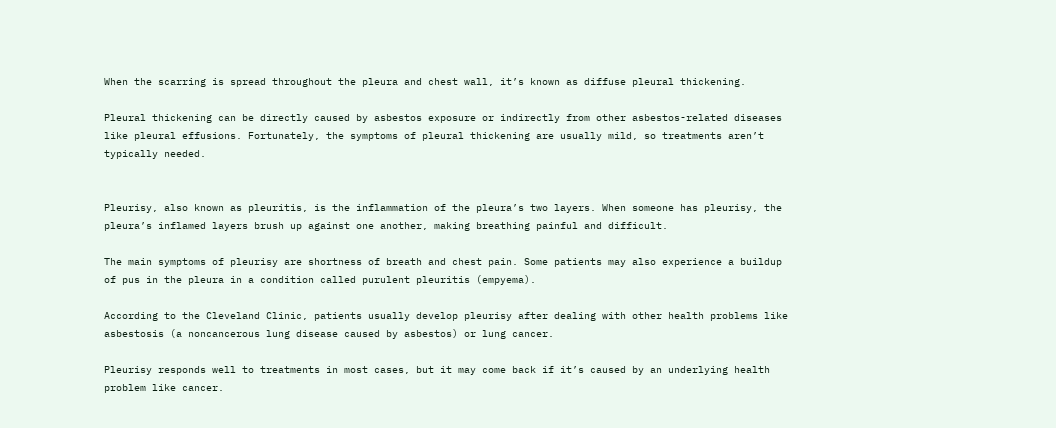When the scarring is spread throughout the pleura and chest wall, it’s known as diffuse pleural thickening.

Pleural thickening can be directly caused by asbestos exposure or indirectly from other asbestos-related diseases like pleural effusions. Fortunately, the symptoms of pleural thickening are usually mild, so treatments aren’t typically needed.


Pleurisy, also known as pleuritis, is the inflammation of the pleura’s two layers. When someone has pleurisy, the pleura’s inflamed layers brush up against one another, making breathing painful and difficult.

The main symptoms of pleurisy are shortness of breath and chest pain. Some patients may also experience a buildup of pus in the pleura in a condition called purulent pleuritis (empyema).

According to the Cleveland Clinic, patients usually develop pleurisy after dealing with other health problems like asbestosis (a noncancerous lung disease caused by asbestos) or lung cancer.

Pleurisy responds well to treatments in most cases, but it may come back if it’s caused by an underlying health problem like cancer.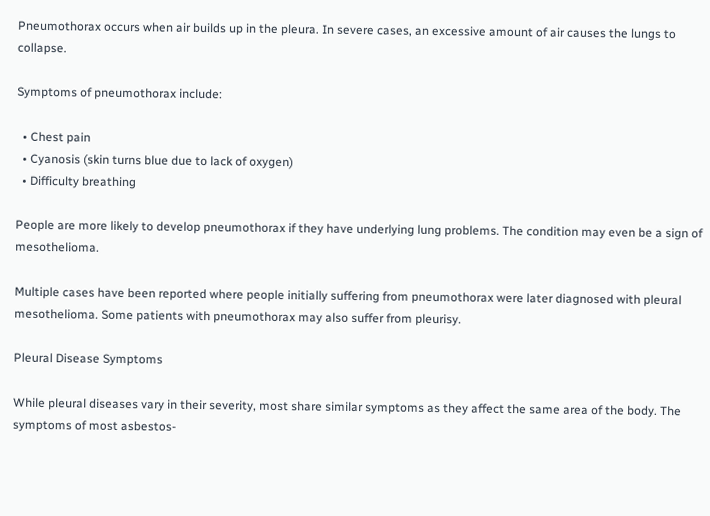Pneumothorax occurs when air builds up in the pleura. In severe cases, an excessive amount of air causes the lungs to collapse.

Symptoms of pneumothorax include:

  • Chest pain
  • Cyanosis (skin turns blue due to lack of oxygen)
  • Difficulty breathing

People are more likely to develop pneumothorax if they have underlying lung problems. The condition may even be a sign of mesothelioma.

Multiple cases have been reported where people initially suffering from pneumothorax were later diagnosed with pleural mesothelioma. Some patients with pneumothorax may also suffer from pleurisy.

Pleural Disease Symptoms

While pleural diseases vary in their severity, most share similar symptoms as they affect the same area of the body. The symptoms of most asbestos-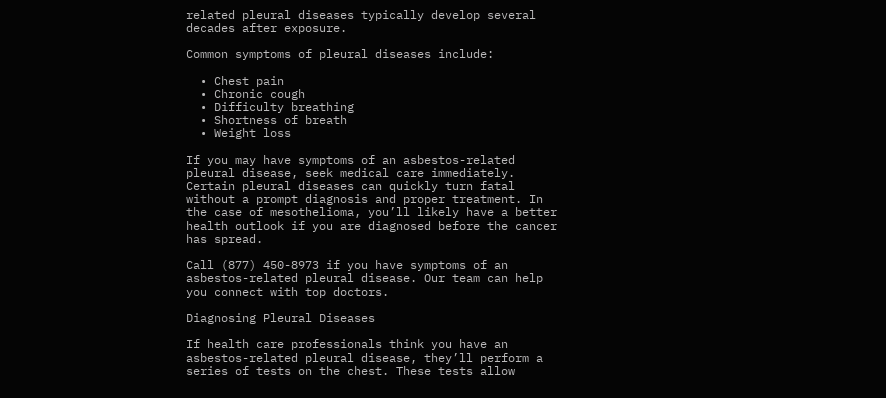related pleural diseases typically develop several decades after exposure.

Common symptoms of pleural diseases include:

  • Chest pain
  • Chronic cough
  • Difficulty breathing
  • Shortness of breath
  • Weight loss

If you may have symptoms of an asbestos-related pleural disease, seek medical care immediately. Certain pleural diseases can quickly turn fatal without a prompt diagnosis and proper treatment. In the case of mesothelioma, you’ll likely have a better health outlook if you are diagnosed before the cancer has spread.

Call (877) 450-8973 if you have symptoms of an asbestos-related pleural disease. Our team can help you connect with top doctors.

Diagnosing Pleural Diseases

If health care professionals think you have an asbestos-related pleural disease, they’ll perform a series of tests on the chest. These tests allow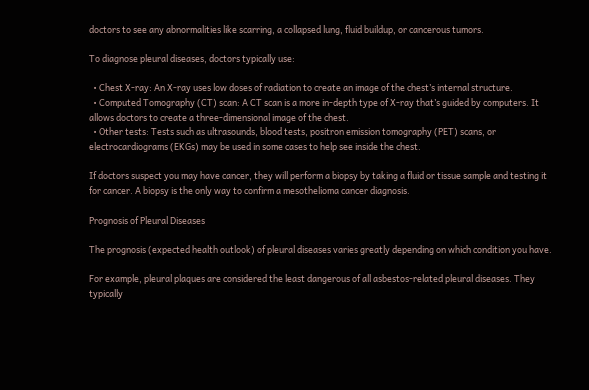doctors to see any abnormalities like scarring, a collapsed lung, fluid buildup, or cancerous tumors.

To diagnose pleural diseases, doctors typically use:

  • Chest X-ray: An X-ray uses low doses of radiation to create an image of the chest’s internal structure.
  • Computed Tomography (CT) scan: A CT scan is a more in-depth type of X-ray that’s guided by computers. It allows doctors to create a three-dimensional image of the chest.
  • Other tests: Tests such as ultrasounds, blood tests, positron emission tomography (PET) scans, or electrocardiograms (EKGs) may be used in some cases to help see inside the chest.

If doctors suspect you may have cancer, they will perform a biopsy by taking a fluid or tissue sample and testing it for cancer. A biopsy is the only way to confirm a mesothelioma cancer diagnosis.

Prognosis of Pleural Diseases

The prognosis (expected health outlook) of pleural diseases varies greatly depending on which condition you have.

For example, pleural plaques are considered the least dangerous of all asbestos-related pleural diseases. They typically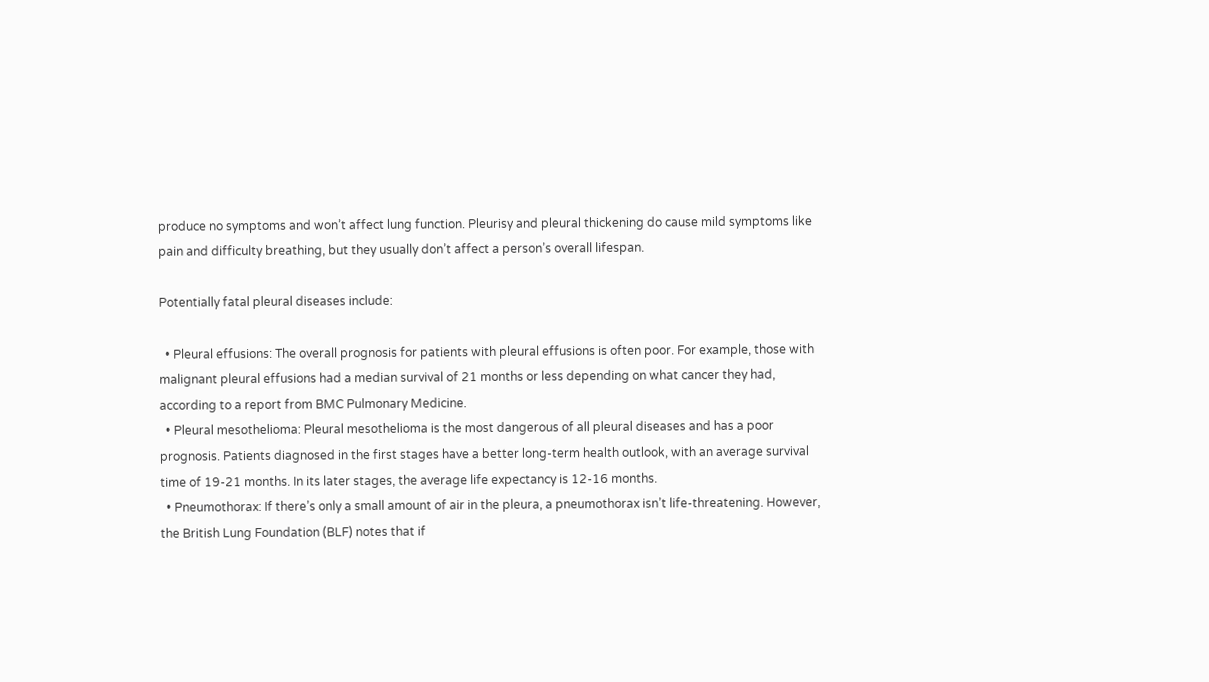produce no symptoms and won’t affect lung function. Pleurisy and pleural thickening do cause mild symptoms like pain and difficulty breathing, but they usually don’t affect a person’s overall lifespan.

Potentially fatal pleural diseases include:

  • Pleural effusions: The overall prognosis for patients with pleural effusions is often poor. For example, those with malignant pleural effusions had a median survival of 21 months or less depending on what cancer they had, according to a report from BMC Pulmonary Medicine.
  • Pleural mesothelioma: Pleural mesothelioma is the most dangerous of all pleural diseases and has a poor prognosis. Patients diagnosed in the first stages have a better long-term health outlook, with an average survival time of 19-21 months. In its later stages, the average life expectancy is 12-16 months.
  • Pneumothorax: If there’s only a small amount of air in the pleura, a pneumothorax isn’t life-threatening. However, the British Lung Foundation (BLF) notes that if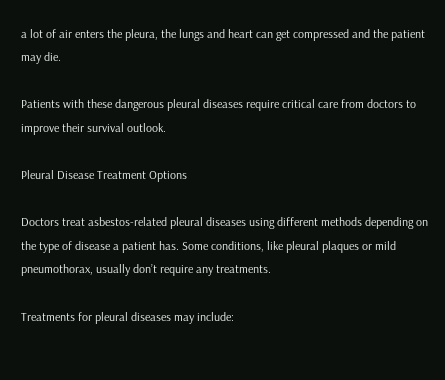a lot of air enters the pleura, the lungs and heart can get compressed and the patient may die.

Patients with these dangerous pleural diseases require critical care from doctors to improve their survival outlook.

Pleural Disease Treatment Options

Doctors treat asbestos-related pleural diseases using different methods depending on the type of disease a patient has. Some conditions, like pleural plaques or mild pneumothorax, usually don’t require any treatments.

Treatments for pleural diseases may include: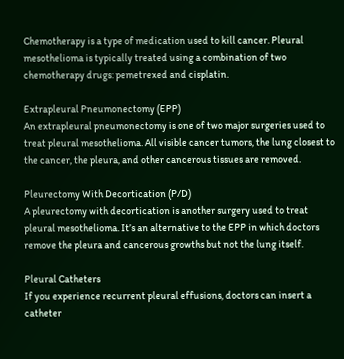Chemotherapy is a type of medication used to kill cancer. Pleural mesothelioma is typically treated using a combination of two chemotherapy drugs: pemetrexed and cisplatin.

Extrapleural Pneumonectomy (EPP)
An extrapleural pneumonectomy is one of two major surgeries used to treat pleural mesothelioma. All visible cancer tumors, the lung closest to the cancer, the pleura, and other cancerous tissues are removed.

Pleurectomy With Decortication (P/D)
A pleurectomy with decortication is another surgery used to treat pleural mesothelioma. It’s an alternative to the EPP in which doctors remove the pleura and cancerous growths but not the lung itself.

Pleural Catheters
If you experience recurrent pleural effusions, doctors can insert a catheter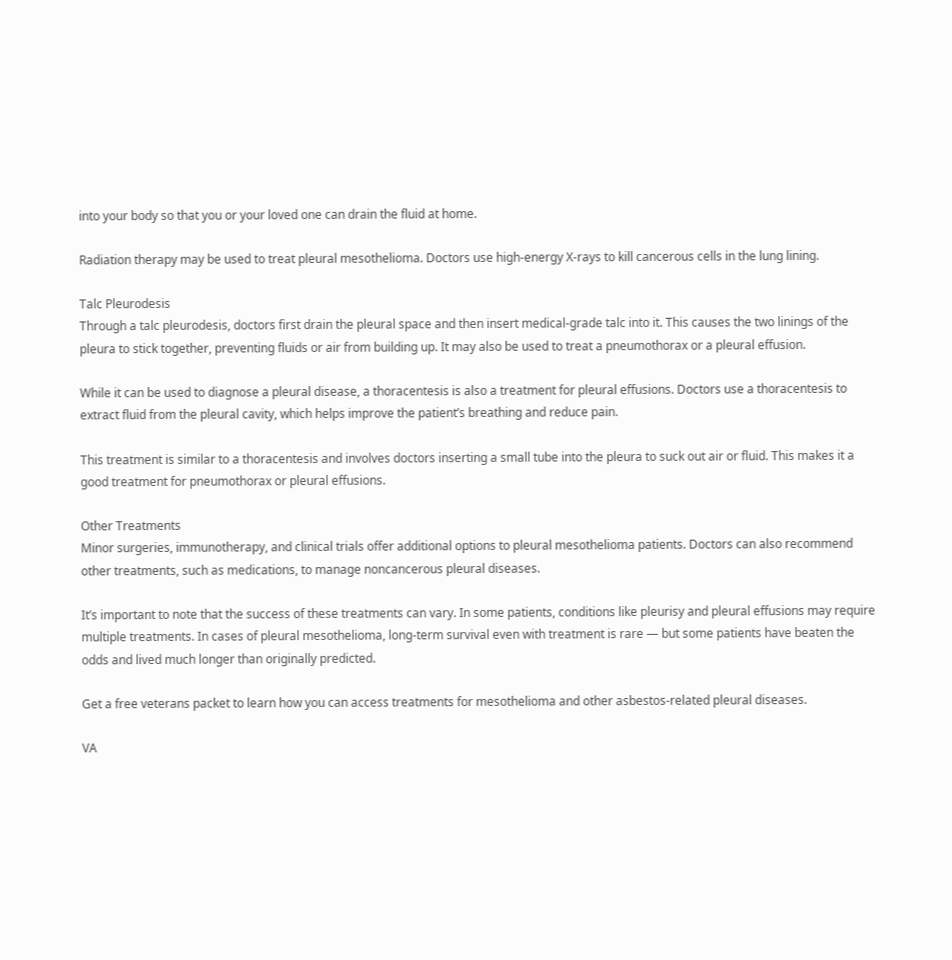into your body so that you or your loved one can drain the fluid at home.

Radiation therapy may be used to treat pleural mesothelioma. Doctors use high-energy X-rays to kill cancerous cells in the lung lining.

Talc Pleurodesis
Through a talc pleurodesis, doctors first drain the pleural space and then insert medical-grade talc into it. This causes the two linings of the pleura to stick together, preventing fluids or air from building up. It may also be used to treat a pneumothorax or a pleural effusion.

While it can be used to diagnose a pleural disease, a thoracentesis is also a treatment for pleural effusions. Doctors use a thoracentesis to extract fluid from the pleural cavity, which helps improve the patient’s breathing and reduce pain.

This treatment is similar to a thoracentesis and involves doctors inserting a small tube into the pleura to suck out air or fluid. This makes it a good treatment for pneumothorax or pleural effusions.

Other Treatments
Minor surgeries, immunotherapy, and clinical trials offer additional options to pleural mesothelioma patients. Doctors can also recommend other treatments, such as medications, to manage noncancerous pleural diseases.

It’s important to note that the success of these treatments can vary. In some patients, conditions like pleurisy and pleural effusions may require multiple treatments. In cases of pleural mesothelioma, long-term survival even with treatment is rare — but some patients have beaten the odds and lived much longer than originally predicted.

Get a free veterans packet to learn how you can access treatments for mesothelioma and other asbestos-related pleural diseases.

VA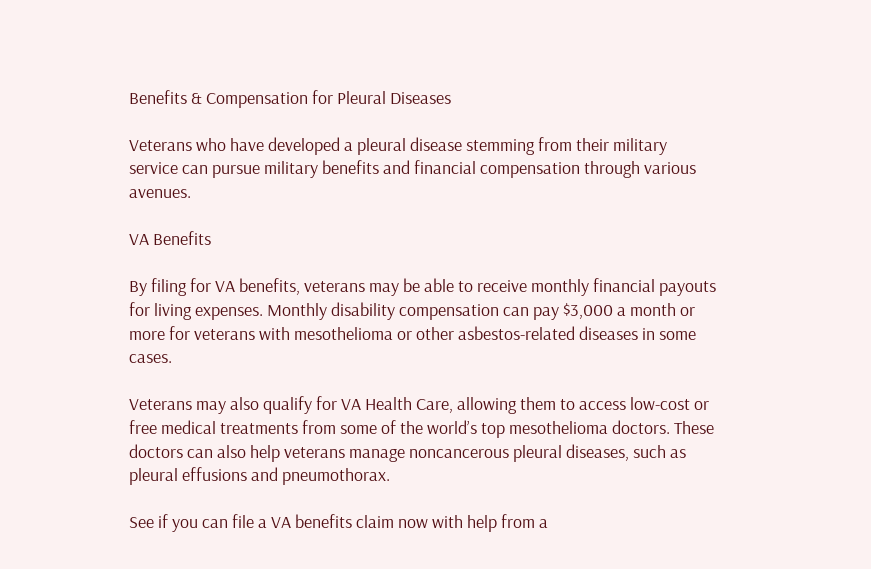Benefits & Compensation for Pleural Diseases

Veterans who have developed a pleural disease stemming from their military service can pursue military benefits and financial compensation through various avenues.

VA Benefits

By filing for VA benefits, veterans may be able to receive monthly financial payouts for living expenses. Monthly disability compensation can pay $3,000 a month or more for veterans with mesothelioma or other asbestos-related diseases in some cases.

Veterans may also qualify for VA Health Care, allowing them to access low-cost or free medical treatments from some of the world’s top mesothelioma doctors. These doctors can also help veterans manage noncancerous pleural diseases, such as pleural effusions and pneumothorax.

See if you can file a VA benefits claim now with help from a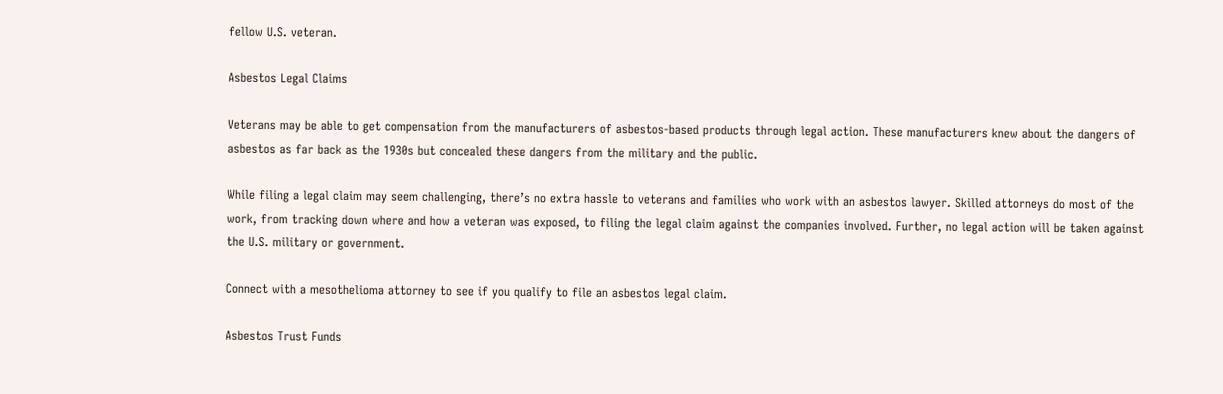fellow U.S. veteran.

Asbestos Legal Claims

Veterans may be able to get compensation from the manufacturers of asbestos-based products through legal action. These manufacturers knew about the dangers of asbestos as far back as the 1930s but concealed these dangers from the military and the public.

While filing a legal claim may seem challenging, there’s no extra hassle to veterans and families who work with an asbestos lawyer. Skilled attorneys do most of the work, from tracking down where and how a veteran was exposed, to filing the legal claim against the companies involved. Further, no legal action will be taken against the U.S. military or government.

Connect with a mesothelioma attorney to see if you qualify to file an asbestos legal claim.

Asbestos Trust Funds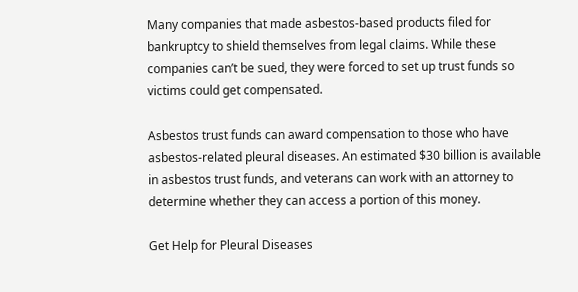Many companies that made asbestos-based products filed for bankruptcy to shield themselves from legal claims. While these companies can’t be sued, they were forced to set up trust funds so victims could get compensated.

Asbestos trust funds can award compensation to those who have asbestos-related pleural diseases. An estimated $30 billion is available in asbestos trust funds, and veterans can work with an attorney to determine whether they can access a portion of this money.

Get Help for Pleural Diseases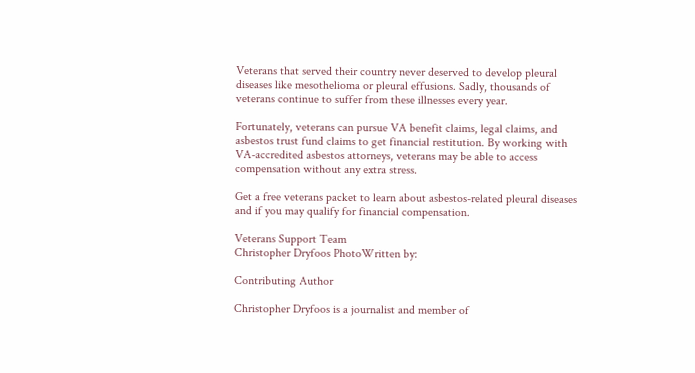Veterans that served their country never deserved to develop pleural diseases like mesothelioma or pleural effusions. Sadly, thousands of veterans continue to suffer from these illnesses every year.

Fortunately, veterans can pursue VA benefit claims, legal claims, and asbestos trust fund claims to get financial restitution. By working with VA-accredited asbestos attorneys, veterans may be able to access compensation without any extra stress.

Get a free veterans packet to learn about asbestos-related pleural diseases and if you may qualify for financial compensation.

Veterans Support Team
Christopher Dryfoos PhotoWritten by:

Contributing Author

Christopher Dryfoos is a journalist and member of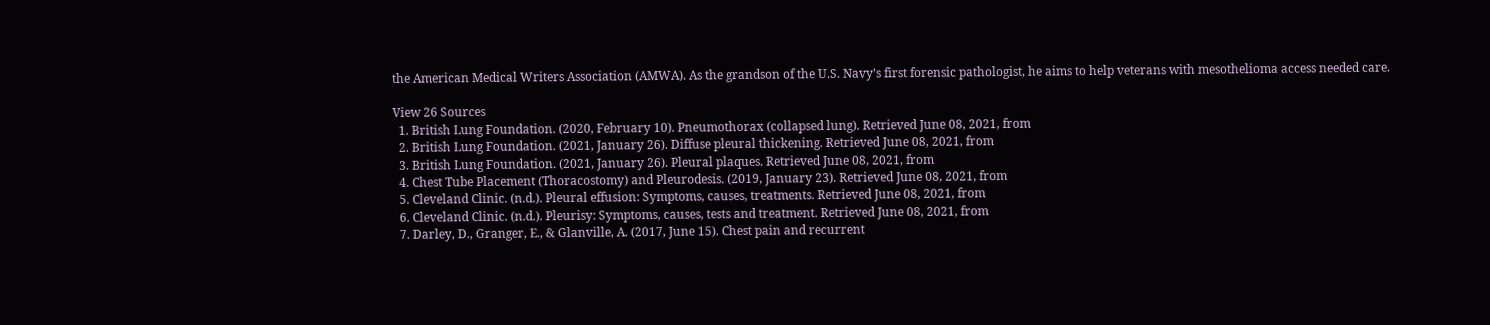the American Medical Writers Association (AMWA). As the grandson of the U.S. Navy’s first forensic pathologist, he aims to help veterans with mesothelioma access needed care.

View 26 Sources
  1. British Lung Foundation. (2020, February 10). Pneumothorax (collapsed lung). Retrieved June 08, 2021, from
  2. British Lung Foundation. (2021, January 26). Diffuse pleural thickening. Retrieved June 08, 2021, from
  3. British Lung Foundation. (2021, January 26). Pleural plaques. Retrieved June 08, 2021, from
  4. Chest Tube Placement (Thoracostomy) and Pleurodesis. (2019, January 23). Retrieved June 08, 2021, from
  5. Cleveland Clinic. (n.d.). Pleural effusion: Symptoms, causes, treatments. Retrieved June 08, 2021, from
  6. Cleveland Clinic. (n.d.). Pleurisy: Symptoms, causes, tests and treatment. Retrieved June 08, 2021, from
  7. Darley, D., Granger, E., & Glanville, A. (2017, June 15). Chest pain and recurrent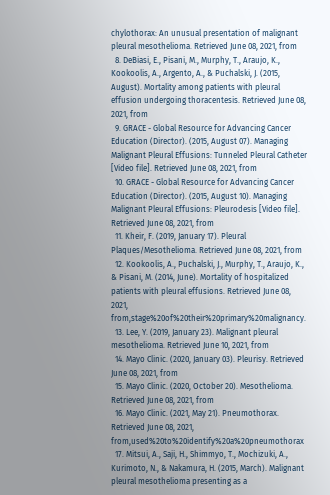chylothorax: An unusual presentation of malignant pleural mesothelioma. Retrieved June 08, 2021, from
  8. DeBiasi, E., Pisani, M., Murphy, T., Araujo, K., Kookoolis, A., Argento, A., & Puchalski, J. (2015, August). Mortality among patients with pleural effusion undergoing thoracentesis. Retrieved June 08, 2021, from
  9. GRACE - Global Resource for Advancing Cancer Education (Director). (2015, August 07). Managing Malignant Pleural Effusions: Tunneled Pleural Catheter [Video file]. Retrieved June 08, 2021, from
  10. GRACE - Global Resource for Advancing Cancer Education (Director). (2015, August 10). Managing Malignant Pleural Effusions: Pleurodesis [Video file]. Retrieved June 08, 2021, from
  11. Kheir, F. (2019, January 17). Pleural Plaques/Mesothelioma. Retrieved June 08, 2021, from
  12. Kookoolis, A., Puchalski, J., Murphy, T., Araujo, K., & Pisani, M. (2014, June). Mortality of hospitalized patients with pleural effusions. Retrieved June 08, 2021, from,stage%20of%20their%20primary%20malignancy.
  13. Lee, Y. (2019, January 23). Malignant pleural mesothelioma. Retrieved June 10, 2021, from
  14. Mayo Clinic. (2020, January 03). Pleurisy. Retrieved June 08, 2021, from
  15. Mayo Clinic. (2020, October 20). Mesothelioma. Retrieved June 08, 2021, from
  16. Mayo Clinic. (2021, May 21). Pneumothorax. Retrieved June 08, 2021, from,used%20to%20identify%20a%20pneumothorax
  17. Mitsui, A., Saji, H., Shimmyo, T., Mochizuki, A., Kurimoto, N., & Nakamura, H. (2015, March). Malignant pleural mesothelioma presenting as a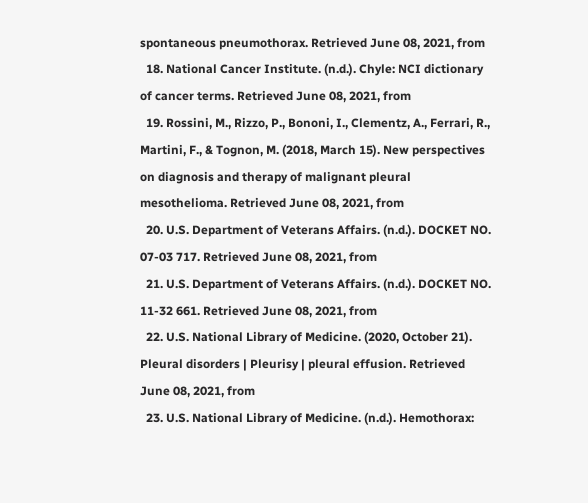spontaneous pneumothorax. Retrieved June 08, 2021, from
  18. National Cancer Institute. (n.d.). Chyle: NCI dictionary of cancer terms. Retrieved June 08, 2021, from
  19. Rossini, M., Rizzo, P., Bononi, I., Clementz, A., Ferrari, R., Martini, F., & Tognon, M. (2018, March 15). New perspectives on diagnosis and therapy of malignant pleural mesothelioma. Retrieved June 08, 2021, from
  20. U.S. Department of Veterans Affairs. (n.d.). DOCKET NO. 07-03 717. Retrieved June 08, 2021, from
  21. U.S. Department of Veterans Affairs. (n.d.). DOCKET NO. 11-32 661. Retrieved June 08, 2021, from
  22. U.S. National Library of Medicine. (2020, October 21). Pleural disorders | Pleurisy | pleural effusion. Retrieved June 08, 2021, from
  23. U.S. National Library of Medicine. (n.d.). Hemothorax: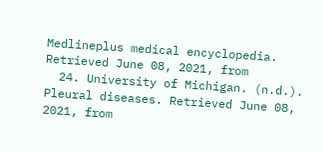Medlineplus medical encyclopedia. Retrieved June 08, 2021, from
  24. University of Michigan. (n.d.). Pleural diseases. Retrieved June 08, 2021, from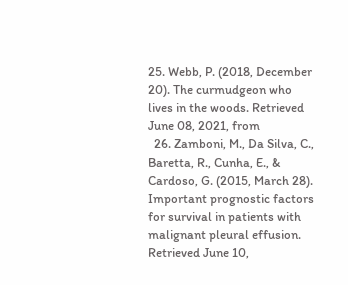25. Webb, P. (2018, December 20). The curmudgeon who lives in the woods. Retrieved June 08, 2021, from
  26. Zamboni, M., Da Silva, C., Baretta, R., Cunha, E., & Cardoso, G. (2015, March 28). Important prognostic factors for survival in patients with malignant pleural effusion. Retrieved June 10,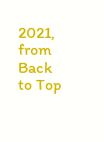2021, from
Back to Top